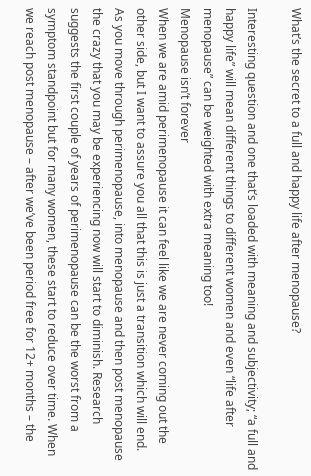What’s the secret to a full and happy life after menopause?

Interesting question and one that’s loaded with meaning and subjectivity; “a full and happy life” will mean different things to different women and even “life after menopause” can be weighted with extra meaning too!
Menopause isn’t forever
When we are amid perimenopause it can feel like we are never coming out the other side, but I want to assure you all that this is just a transition which will end.
As you move through perimenopause, into menopause and then post menopause the crazy that you may be experiencing now will start to diminish. Research suggests the first couple of years of perimenopause can be the worst from a symptom standpoint but for many women, these start to reduce over time. When we reach post menopause – after we’ve been period free for 12+ months – the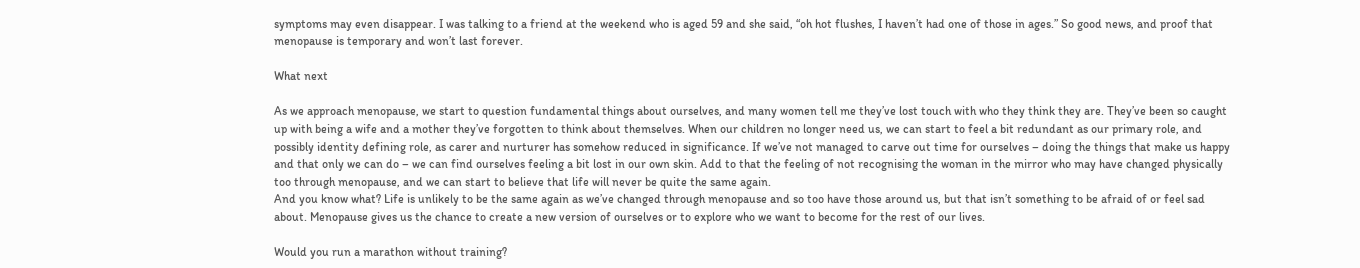symptoms may even disappear. I was talking to a friend at the weekend who is aged 59 and she said, “oh hot flushes, I haven’t had one of those in ages.” So good news, and proof that menopause is temporary and won’t last forever.

What next

As we approach menopause, we start to question fundamental things about ourselves, and many women tell me they’ve lost touch with who they think they are. They’ve been so caught up with being a wife and a mother they’ve forgotten to think about themselves. When our children no longer need us, we can start to feel a bit redundant as our primary role, and possibly identity defining role, as carer and nurturer has somehow reduced in significance. If we’ve not managed to carve out time for ourselves – doing the things that make us happy and that only we can do – we can find ourselves feeling a bit lost in our own skin. Add to that the feeling of not recognising the woman in the mirror who may have changed physically too through menopause, and we can start to believe that life will never be quite the same again.
And you know what? Life is unlikely to be the same again as we’ve changed through menopause and so too have those around us, but that isn’t something to be afraid of or feel sad about. Menopause gives us the chance to create a new version of ourselves or to explore who we want to become for the rest of our lives.

Would you run a marathon without training?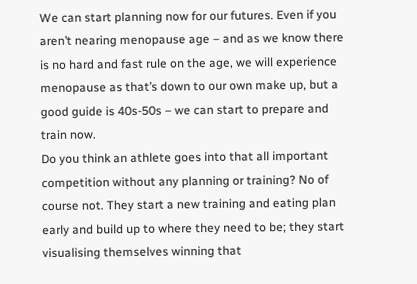We can start planning now for our futures. Even if you aren’t nearing menopause age – and as we know there is no hard and fast rule on the age, we will experience menopause as that’s down to our own make up, but a good guide is 40s-50s – we can start to prepare and train now.
Do you think an athlete goes into that all important competition without any planning or training? No of course not. They start a new training and eating plan early and build up to where they need to be; they start visualising themselves winning that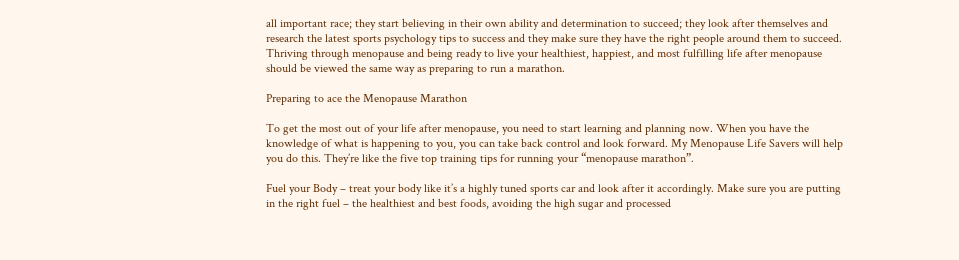all important race; they start believing in their own ability and determination to succeed; they look after themselves and research the latest sports psychology tips to success and they make sure they have the right people around them to succeed.
Thriving through menopause and being ready to live your healthiest, happiest, and most fulfilling life after menopause should be viewed the same way as preparing to run a marathon.

Preparing to ace the Menopause Marathon

To get the most out of your life after menopause, you need to start learning and planning now. When you have the knowledge of what is happening to you, you can take back control and look forward. My Menopause Life Savers will help you do this. They’re like the five top training tips for running your “menopause marathon”.

Fuel your Body – treat your body like it’s a highly tuned sports car and look after it accordingly. Make sure you are putting in the right fuel – the healthiest and best foods, avoiding the high sugar and processed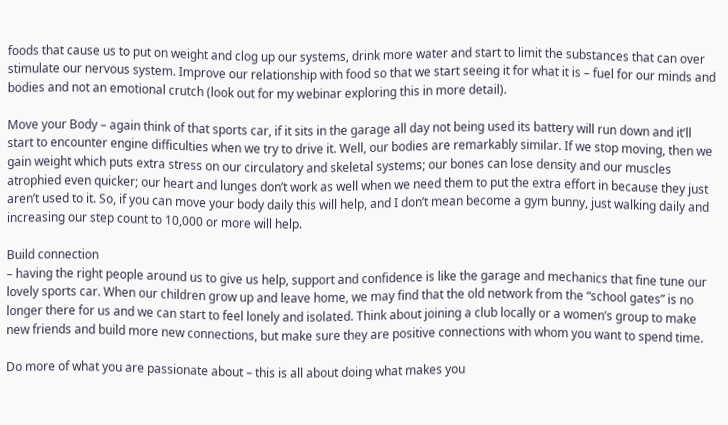foods that cause us to put on weight and clog up our systems, drink more water and start to limit the substances that can over stimulate our nervous system. Improve our relationship with food so that we start seeing it for what it is – fuel for our minds and bodies and not an emotional crutch (look out for my webinar exploring this in more detail).

Move your Body – again think of that sports car, if it sits in the garage all day not being used its battery will run down and it’ll start to encounter engine difficulties when we try to drive it. Well, our bodies are remarkably similar. If we stop moving, then we gain weight which puts extra stress on our circulatory and skeletal systems; our bones can lose density and our muscles atrophied even quicker; our heart and lunges don’t work as well when we need them to put the extra effort in because they just aren’t used to it. So, if you can move your body daily this will help, and I don’t mean become a gym bunny, just walking daily and increasing our step count to 10,000 or more will help.

Build connection
– having the right people around us to give us help, support and confidence is like the garage and mechanics that fine tune our lovely sports car. When our children grow up and leave home, we may find that the old network from the “school gates” is no longer there for us and we can start to feel lonely and isolated. Think about joining a club locally or a women’s group to make new friends and build more new connections, but make sure they are positive connections with whom you want to spend time.

Do more of what you are passionate about – this is all about doing what makes you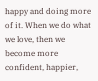happy and doing more of it. When we do what we love, then we become more confident, happier,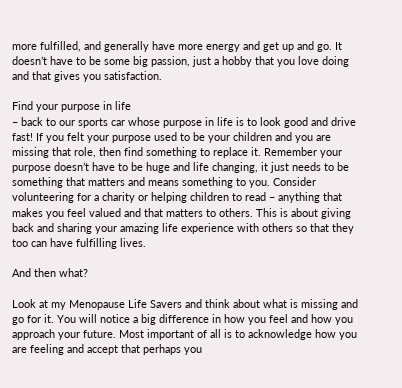more fulfilled, and generally have more energy and get up and go. It doesn’t have to be some big passion, just a hobby that you love doing and that gives you satisfaction.

Find your purpose in life
– back to our sports car whose purpose in life is to look good and drive fast! If you felt your purpose used to be your children and you are missing that role, then find something to replace it. Remember your purpose doesn’t have to be huge and life changing, it just needs to be something that matters and means something to you. Consider volunteering for a charity or helping children to read – anything that makes you feel valued and that matters to others. This is about giving back and sharing your amazing life experience with others so that they too can have fulfilling lives.

And then what?

Look at my Menopause Life Savers and think about what is missing and go for it. You will notice a big difference in how you feel and how you approach your future. Most important of all is to acknowledge how you are feeling and accept that perhaps you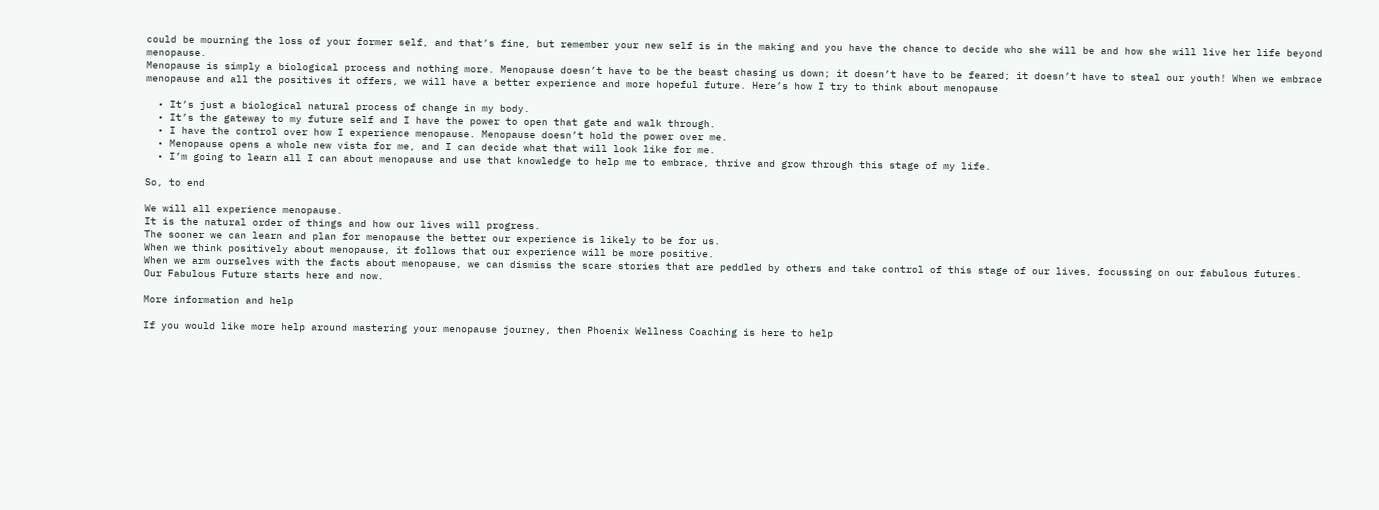could be mourning the loss of your former self, and that’s fine, but remember your new self is in the making and you have the chance to decide who she will be and how she will live her life beyond menopause.
Menopause is simply a biological process and nothing more. Menopause doesn’t have to be the beast chasing us down; it doesn’t have to be feared; it doesn’t have to steal our youth! When we embrace menopause and all the positives it offers, we will have a better experience and more hopeful future. Here’s how I try to think about menopause

  • It’s just a biological natural process of change in my body.
  • It’s the gateway to my future self and I have the power to open that gate and walk through.
  • I have the control over how I experience menopause. Menopause doesn’t hold the power over me.
  • Menopause opens a whole new vista for me, and I can decide what that will look like for me.
  • I’m going to learn all I can about menopause and use that knowledge to help me to embrace, thrive and grow through this stage of my life.

So, to end

We will all experience menopause.
It is the natural order of things and how our lives will progress.
The sooner we can learn and plan for menopause the better our experience is likely to be for us.
When we think positively about menopause, it follows that our experience will be more positive.
When we arm ourselves with the facts about menopause, we can dismiss the scare stories that are peddled by others and take control of this stage of our lives, focussing on our fabulous futures.
Our Fabulous Future starts here and now.

More information and help

If you would like more help around mastering your menopause journey, then Phoenix Wellness Coaching is here to help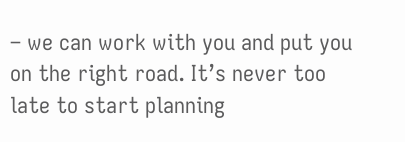– we can work with you and put you on the right road. It’s never too late to start planning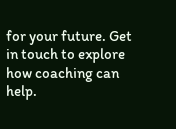for your future. Get in touch to explore how coaching can help.